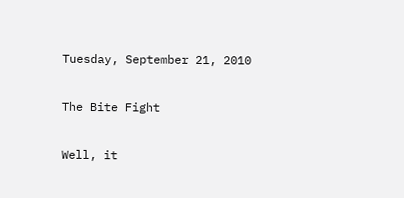Tuesday, September 21, 2010

The Bite Fight

Well, it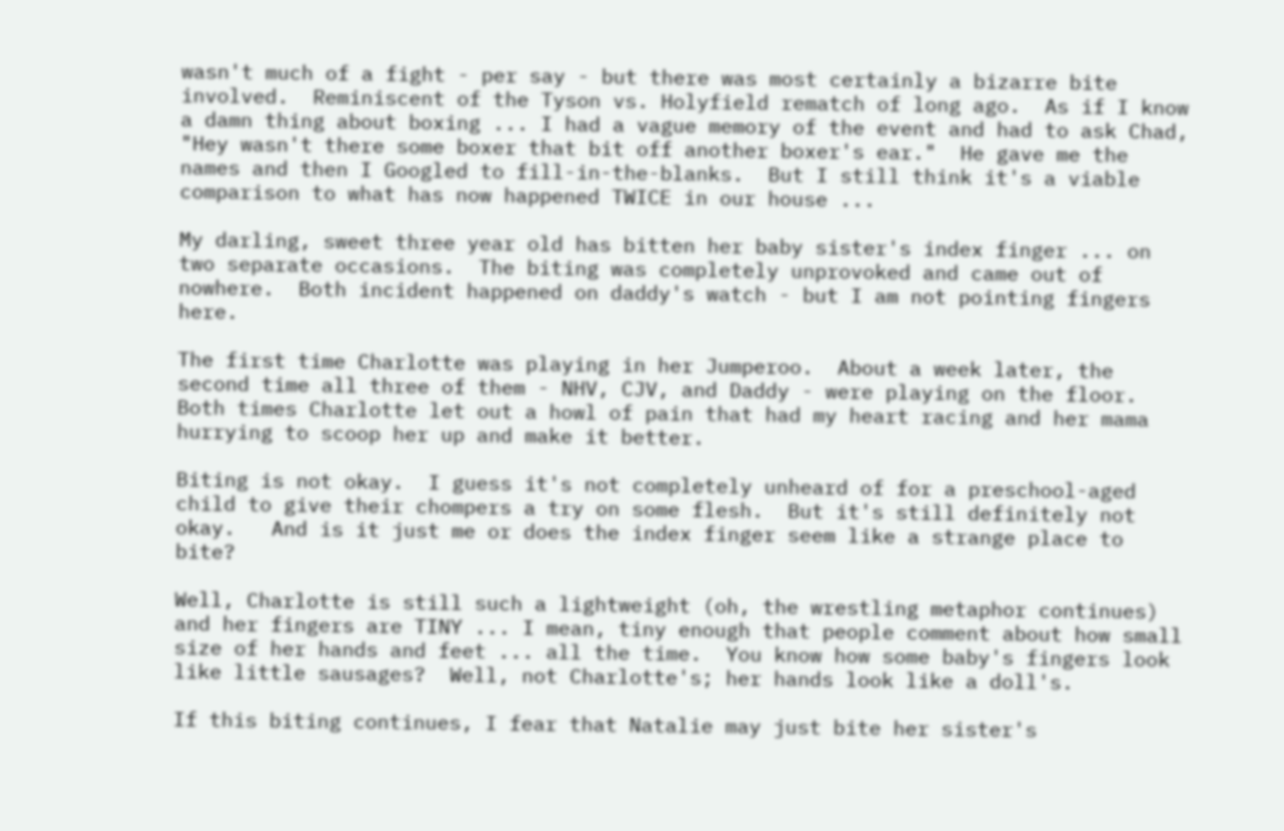wasn't much of a fight - per say - but there was most certainly a bizarre bite involved.  Reminiscent of the Tyson vs. Holyfield rematch of long ago.  As if I know a damn thing about boxing ... I had a vague memory of the event and had to ask Chad, "Hey wasn't there some boxer that bit off another boxer's ear."  He gave me the names and then I Googled to fill-in-the-blanks.  But I still think it's a viable comparison to what has now happened TWICE in our house ...

My darling, sweet three year old has bitten her baby sister's index finger ... on two separate occasions.  The biting was completely unprovoked and came out of nowhere.  Both incident happened on daddy's watch - but I am not pointing fingers here.

The first time Charlotte was playing in her Jumperoo.  About a week later, the second time all three of them - NHV, CJV, and Daddy - were playing on the floor.  Both times Charlotte let out a howl of pain that had my heart racing and her mama hurrying to scoop her up and make it better.

Biting is not okay.  I guess it's not completely unheard of for a preschool-aged child to give their chompers a try on some flesh.  But it's still definitely not okay.   And is it just me or does the index finger seem like a strange place to bite?

Well, Charlotte is still such a lightweight (oh, the wrestling metaphor continues) and her fingers are TINY ... I mean, tiny enough that people comment about how small size of her hands and feet ... all the time.  You know how some baby's fingers look like little sausages?  Well, not Charlotte's; her hands look like a doll's.

If this biting continues, I fear that Natalie may just bite her sister's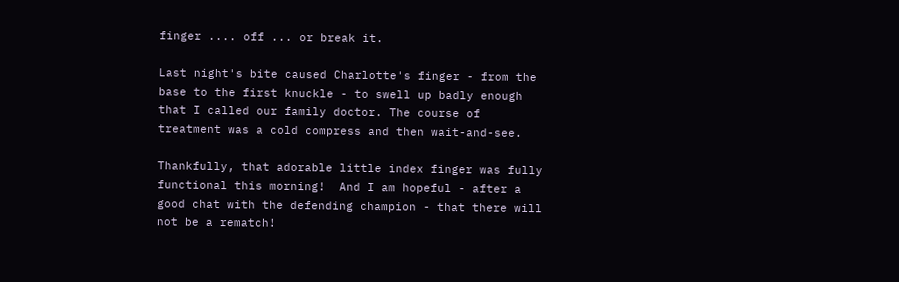finger .... off ... or break it.

Last night's bite caused Charlotte's finger - from the base to the first knuckle - to swell up badly enough that I called our family doctor. The course of treatment was a cold compress and then wait-and-see.

Thankfully, that adorable little index finger was fully functional this morning!  And I am hopeful - after a good chat with the defending champion - that there will not be a rematch!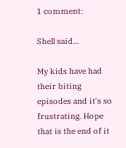1 comment:

Shell said...

My kids have had their biting episodes and it's so frustrating. Hope that is the end of it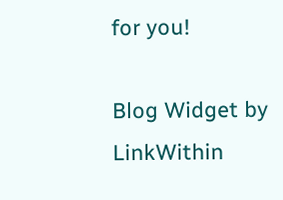for you!

Blog Widget by LinkWithin